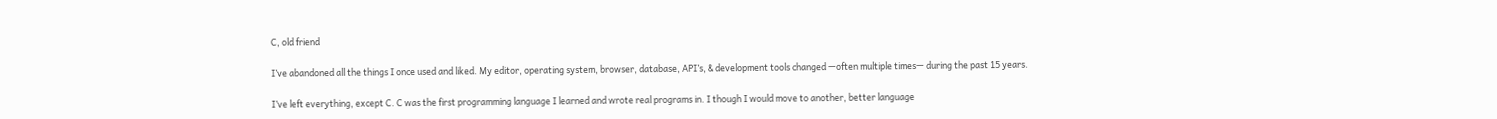C, old friend

I’ve abandoned all the things I once used and liked. My editor, operating system, browser, database, API’s, & development tools changed —often multiple times— during the past 15 years.

I’ve left everything, except C. C was the first programming language I learned and wrote real programs in. I though I would move to another, better language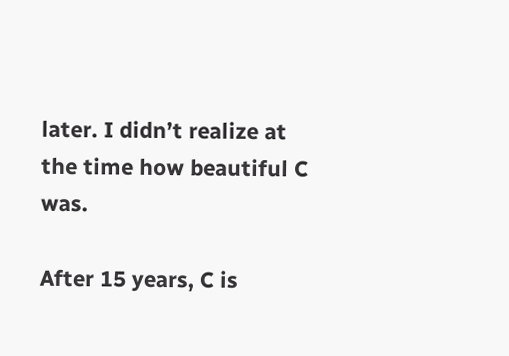later. I didn’t realize at the time how beautiful C was.

After 15 years, C is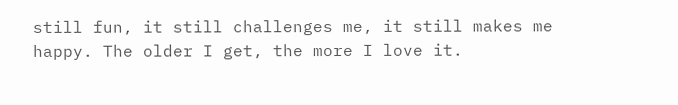still fun, it still challenges me, it still makes me happy. The older I get, the more I love it.